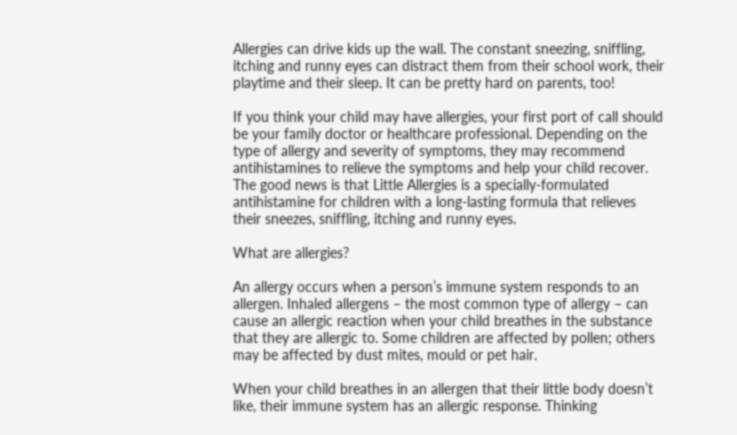Allergies can drive kids up the wall. The constant sneezing, sniffling, itching and runny eyes can distract them from their school work, their playtime and their sleep. It can be pretty hard on parents, too!

If you think your child may have allergies, your first port of call should be your family doctor or healthcare professional. Depending on the type of allergy and severity of symptoms, they may recommend antihistamines to relieve the symptoms and help your child recover. The good news is that Little Allergies is a specially-formulated antihistamine for children with a long-lasting formula that relieves their sneezes, sniffling, itching and runny eyes.

What are allergies?

An allergy occurs when a person’s immune system responds to an allergen. Inhaled allergens – the most common type of allergy – can cause an allergic reaction when your child breathes in the substance that they are allergic to. Some children are affected by pollen; others may be affected by dust mites, mould or pet hair.

When your child breathes in an allergen that their little body doesn’t like, their immune system has an allergic response. Thinking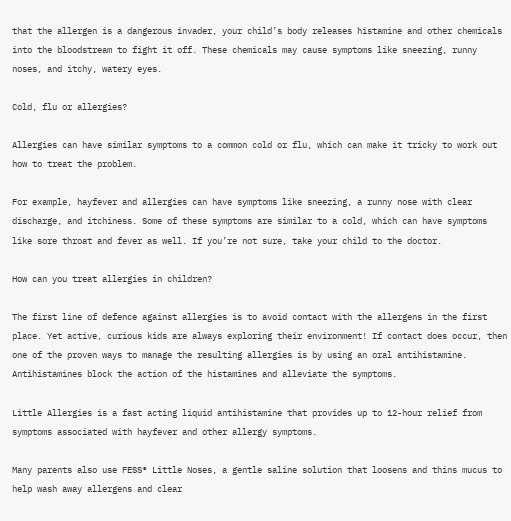that the allergen is a dangerous invader, your child’s body releases histamine and other chemicals into the bloodstream to fight it off. These chemicals may cause symptoms like sneezing, runny noses, and itchy, watery eyes.

Cold, flu or allergies?

Allergies can have similar symptoms to a common cold or flu, which can make it tricky to work out how to treat the problem.

For example, hayfever and allergies can have symptoms like sneezing, a runny nose with clear discharge, and itchiness. Some of these symptoms are similar to a cold, which can have symptoms like sore throat and fever as well. If you’re not sure, take your child to the doctor.

How can you treat allergies in children?

The first line of defence against allergies is to avoid contact with the allergens in the first place. Yet active, curious kids are always exploring their environment! If contact does occur, then one of the proven ways to manage the resulting allergies is by using an oral antihistamine. Antihistamines block the action of the histamines and alleviate the symptoms.

Little Allergies is a fast acting liquid antihistamine that provides up to 12-hour relief from symptoms associated with hayfever and other allergy symptoms.

Many parents also use FESS® Little Noses, a gentle saline solution that loosens and thins mucus to help wash away allergens and clear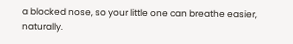a blocked nose, so your little one can breathe easier, naturally.